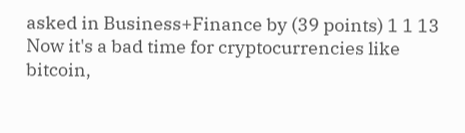asked in Business+Finance by (39 points) 1 1 13
Now it's a bad time for cryptocurrencies like bitcoin,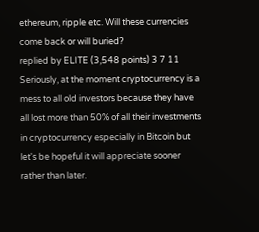ethereum, ripple etc. Will these currencies come back or will buried?
replied by ELITE (3,548 points) 3 7 11
Seriously, at the moment cryptocurrency is a mess to all old investors because they have all lost more than 50% of all their investments in cryptocurrency especially in Bitcoin but let's be hopeful it will appreciate sooner rather than later.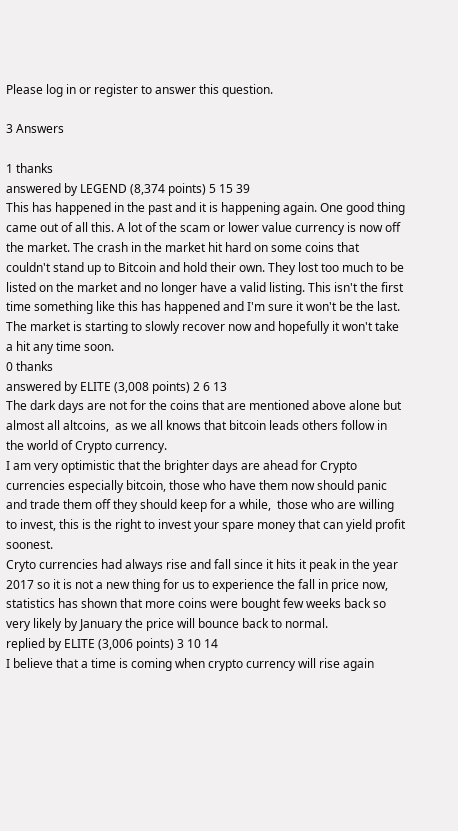Please log in or register to answer this question.

3 Answers

1 thanks
answered by LEGEND (8,374 points) 5 15 39
This has happened in the past and it is happening again. One good thing came out of all this. A lot of the scam or lower value currency is now off the market. The crash in the market hit hard on some coins that couldn't stand up to Bitcoin and hold their own. They lost too much to be listed on the market and no longer have a valid listing. This isn't the first time something like this has happened and I'm sure it won't be the last. The market is starting to slowly recover now and hopefully it won't take a hit any time soon.
0 thanks
answered by ELITE (3,008 points) 2 6 13
The dark days are not for the coins that are mentioned above alone but almost all altcoins,  as we all knows that bitcoin leads others follow in the world of Crypto currency.
I am very optimistic that the brighter days are ahead for Crypto currencies especially bitcoin, those who have them now should panic and trade them off they should keep for a while,  those who are willing to invest, this is the right to invest your spare money that can yield profit soonest.
Cryto currencies had always rise and fall since it hits it peak in the year 2017 so it is not a new thing for us to experience the fall in price now,  statistics has shown that more coins were bought few weeks back so very likely by January the price will bounce back to normal.
replied by ELITE (3,006 points) 3 10 14
I believe that a time is coming when crypto currency will rise again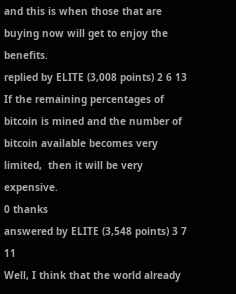and this is when those that are buying now will get to enjoy the benefits.
replied by ELITE (3,008 points) 2 6 13
If the remaining percentages of bitcoin is mined and the number of bitcoin available becomes very limited,  then it will be very expensive.
0 thanks
answered by ELITE (3,548 points) 3 7 11
Well, I think that the world already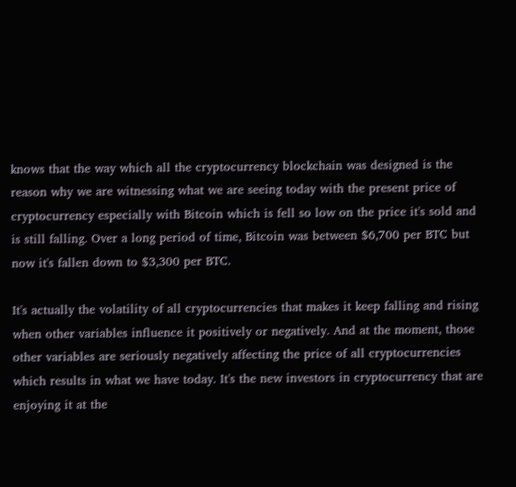knows that the way which all the cryptocurrency blockchain was designed is the reason why we are witnessing what we are seeing today with the present price of cryptocurrency especially with Bitcoin which is fell so low on the price it's sold and is still falling. Over a long period of time, Bitcoin was between $6,700 per BTC but now it's fallen down to $3,300 per BTC.

It's actually the volatility of all cryptocurrencies that makes it keep falling and rising when other variables influence it positively or negatively. And at the moment, those other variables are seriously negatively affecting the price of all cryptocurrencies which results in what we have today. It's the new investors in cryptocurrency that are enjoying it at the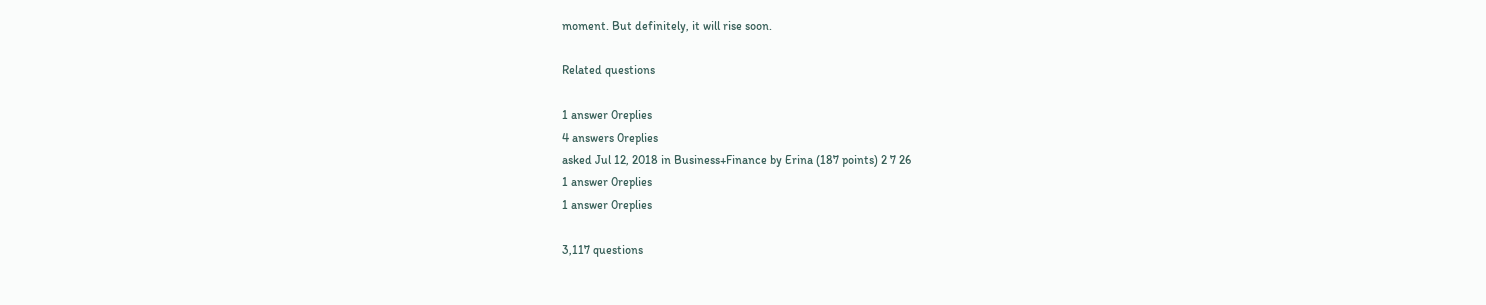moment. But definitely, it will rise soon.

Related questions

1 answer 0replies
4 answers 0replies
asked Jul 12, 2018 in Business+Finance by Erina (187 points) 2 7 26
1 answer 0replies
1 answer 0replies

3,117 questions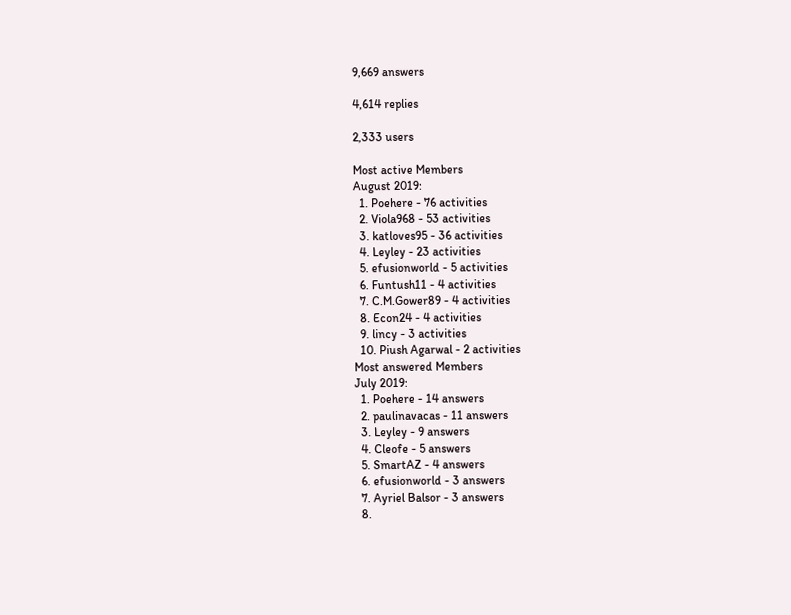9,669 answers

4,614 replies

2,333 users

Most active Members
August 2019:
  1. Poehere - 76 activities
  2. Viola968 - 53 activities
  3. katloves95 - 36 activities
  4. Leyley - 23 activities
  5. efusionworld - 5 activities
  6. Funtush11 - 4 activities
  7. C.M.Gower89 - 4 activities
  8. Econ24 - 4 activities
  9. lincy - 3 activities
  10. Piush Agarwal - 2 activities
Most answered Members
July 2019:
  1. Poehere - 14 answers
  2. paulinavacas - 11 answers
  3. Leyley - 9 answers
  4. Cleofe - 5 answers
  5. SmartAZ - 4 answers
  6. efusionworld - 3 answers
  7. Ayriel Balsor - 3 answers
  8.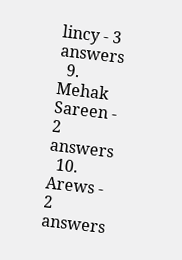lincy - 3 answers
  9. Mehak Sareen - 2 answers
  10. Arews - 2 answers